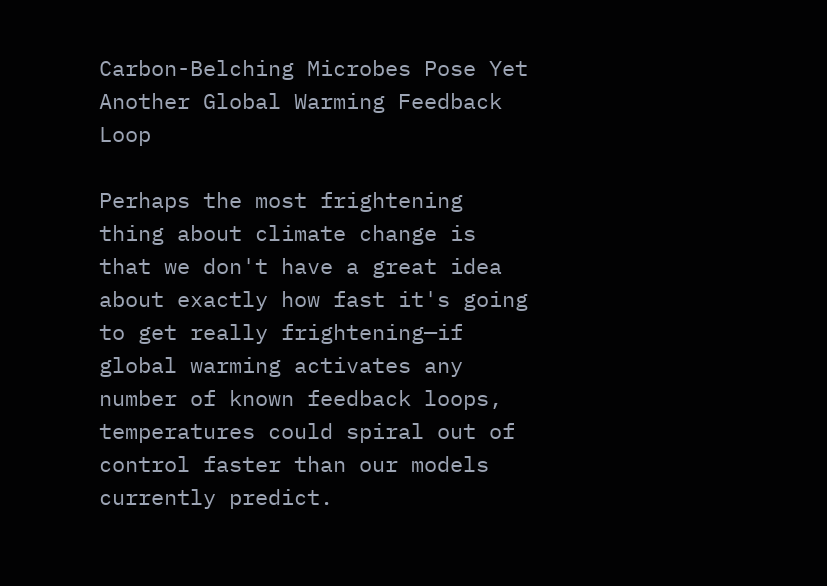Carbon-Belching Microbes Pose Yet Another Global Warming Feedback Loop

Perhaps the most frightening thing about climate change is that we don't have a great idea about exactly how fast it's going to get really frightening—if global warming activates any number of known feedback loops, temperatures could spiral out of control faster than our models currently predict.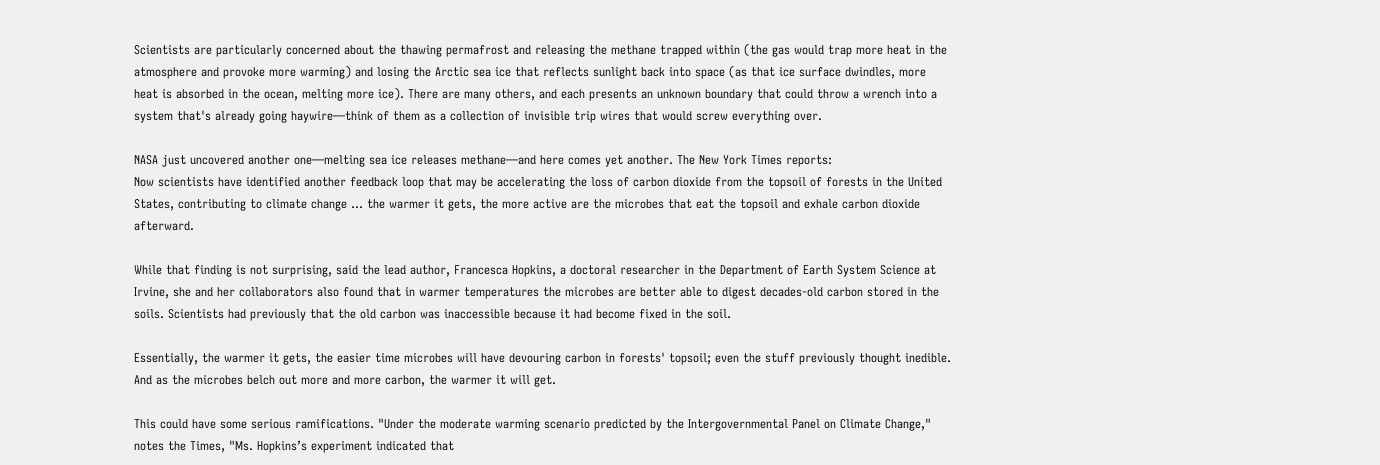Scientists are particularly concerned about the thawing permafrost and releasing the methane trapped within (the gas would trap more heat in the atmosphere and provoke more warming) and losing the Arctic sea ice that reflects sunlight back into space (as that ice surface dwindles, more heat is absorbed in the ocean, melting more ice). There are many others, and each presents an unknown boundary that could throw a wrench into a system that's already going haywire—think of them as a collection of invisible trip wires that would screw everything over.

NASA just uncovered another one—melting sea ice releases methane—and here comes yet another. The New York Times reports:
Now scientists have identified another feedback loop that may be accelerating the loss of carbon dioxide from the topsoil of forests in the United States, contributing to climate change ... the warmer it gets, the more active are the microbes that eat the topsoil and exhale carbon dioxide afterward.

While that finding is not surprising, said the lead author, Francesca Hopkins, a doctoral researcher in the Department of Earth System Science at Irvine, she and her collaborators also found that in warmer temperatures the microbes are better able to digest decades-old carbon stored in the soils. Scientists had previously that the old carbon was inaccessible because it had become fixed in the soil.

Essentially, the warmer it gets, the easier time microbes will have devouring carbon in forests' topsoil; even the stuff previously thought inedible. And as the microbes belch out more and more carbon, the warmer it will get.

This could have some serious ramifications. "Under the moderate warming scenario predicted by the Intergovernmental Panel on Climate Change," notes the Times, "Ms. Hopkins’s experiment indicated that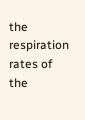the respiration rates of the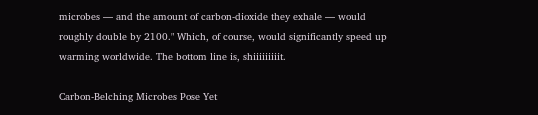microbes — and the amount of carbon-dioxide they exhale — would roughly double by 2100." Which, of course, would significantly speed up warming worldwide. The bottom line is, shiiiiiiiiit.

Carbon-Belching Microbes Pose Yet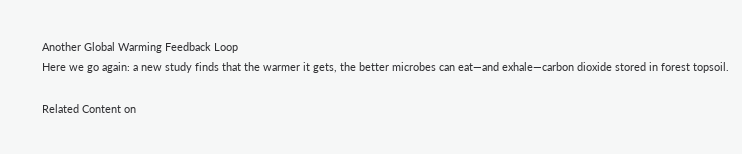Another Global Warming Feedback Loop
Here we go again: a new study finds that the warmer it gets, the better microbes can eat—and exhale—carbon dioxide stored in forest topsoil.

Related Content on